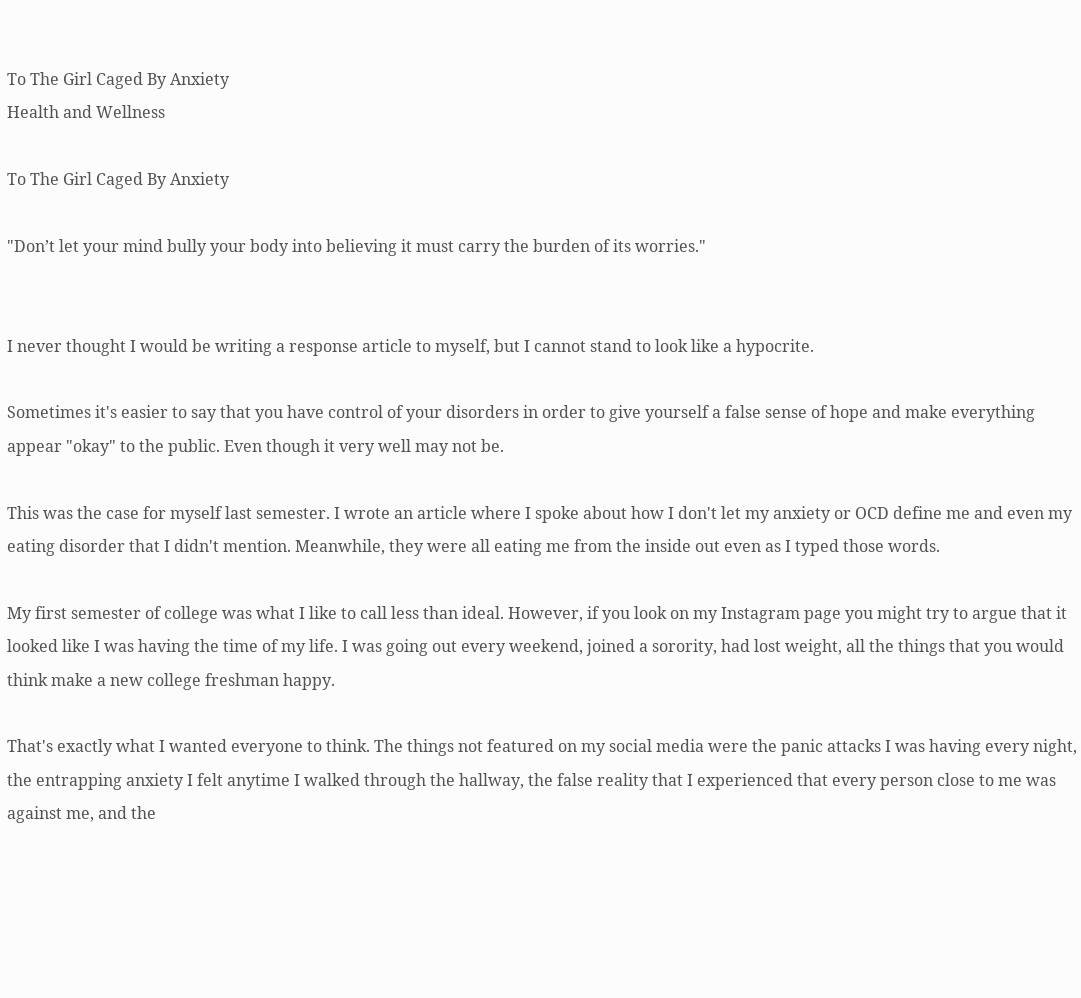To The Girl Caged By Anxiety
Health and Wellness

To The Girl Caged By Anxiety

"Don’t let your mind bully your body into believing it must carry the burden of its worries."


I never thought I would be writing a response article to myself, but I cannot stand to look like a hypocrite.

Sometimes it's easier to say that you have control of your disorders in order to give yourself a false sense of hope and make everything appear "okay" to the public. Even though it very well may not be.

This was the case for myself last semester. I wrote an article where I spoke about how I don't let my anxiety or OCD define me and even my eating disorder that I didn't mention. Meanwhile, they were all eating me from the inside out even as I typed those words.

My first semester of college was what I like to call less than ideal. However, if you look on my Instagram page you might try to argue that it looked like I was having the time of my life. I was going out every weekend, joined a sorority, had lost weight, all the things that you would think make a new college freshman happy.

That's exactly what I wanted everyone to think. The things not featured on my social media were the panic attacks I was having every night, the entrapping anxiety I felt anytime I walked through the hallway, the false reality that I experienced that every person close to me was against me, and the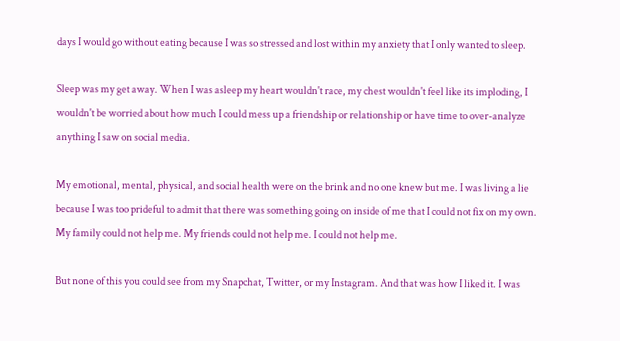days I would go without eating because I was so stressed and lost within my anxiety that I only wanted to sleep.

Sleep was my get away. When I was asleep my heart wouldn't race, my chest wouldn't feel like its imploding, I wouldn't be worried about how much I could mess up a friendship or relationship or have time to over-analyze anything I saw on social media.

My emotional, mental, physical, and social health were on the brink and no one knew but me. I was living a lie because I was too prideful to admit that there was something going on inside of me that I could not fix on my own. My family could not help me. My friends could not help me. I could not help me.

But none of this you could see from my Snapchat, Twitter, or my Instagram. And that was how I liked it. I was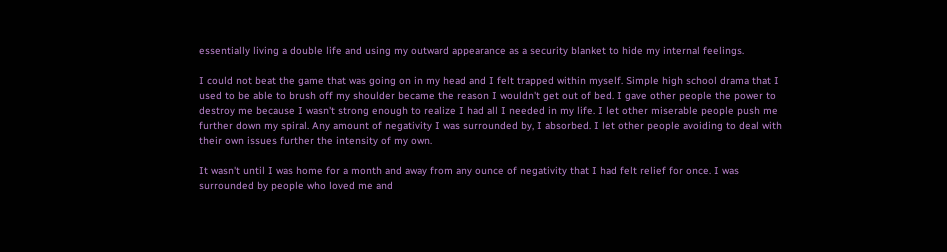essentially living a double life and using my outward appearance as a security blanket to hide my internal feelings.

I could not beat the game that was going on in my head and I felt trapped within myself. Simple high school drama that I used to be able to brush off my shoulder became the reason I wouldn't get out of bed. I gave other people the power to destroy me because I wasn't strong enough to realize I had all I needed in my life. I let other miserable people push me further down my spiral. Any amount of negativity I was surrounded by, I absorbed. I let other people avoiding to deal with their own issues further the intensity of my own.

It wasn't until I was home for a month and away from any ounce of negativity that I had felt relief for once. I was surrounded by people who loved me and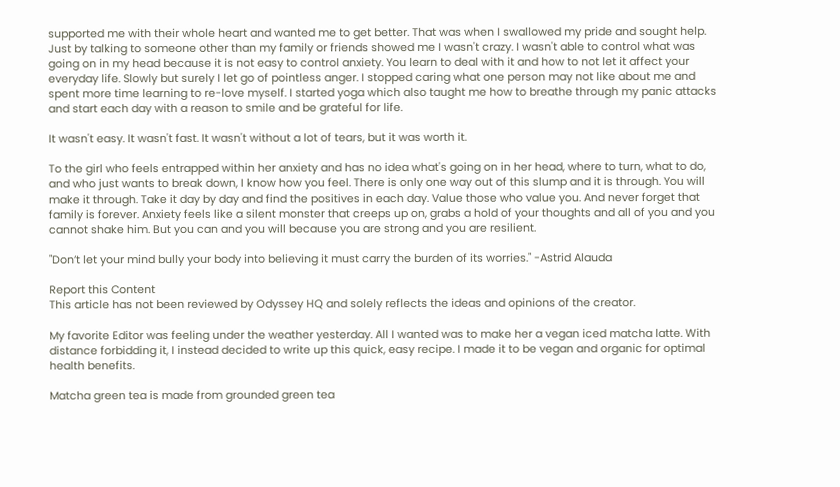supported me with their whole heart and wanted me to get better. That was when I swallowed my pride and sought help. Just by talking to someone other than my family or friends showed me I wasn't crazy. I wasn't able to control what was going on in my head because it is not easy to control anxiety. You learn to deal with it and how to not let it affect your everyday life. Slowly but surely I let go of pointless anger. I stopped caring what one person may not like about me and spent more time learning to re-love myself. I started yoga which also taught me how to breathe through my panic attacks and start each day with a reason to smile and be grateful for life.

It wasn't easy. It wasn't fast. It wasn't without a lot of tears, but it was worth it.

To the girl who feels entrapped within her anxiety and has no idea what's going on in her head, where to turn, what to do, and who just wants to break down, I know how you feel. There is only one way out of this slump and it is through. You will make it through. Take it day by day and find the positives in each day. Value those who value you. And never forget that family is forever. Anxiety feels like a silent monster that creeps up on, grabs a hold of your thoughts and all of you and you cannot shake him. But you can and you will because you are strong and you are resilient.

"Don’t let your mind bully your body into believing it must carry the burden of its worries." -Astrid Alauda

Report this Content
This article has not been reviewed by Odyssey HQ and solely reflects the ideas and opinions of the creator.

My favorite Editor was feeling under the weather yesterday. All I wanted was to make her a vegan iced matcha latte. With distance forbidding it, I instead decided to write up this quick, easy recipe. I made it to be vegan and organic for optimal health benefits.

Matcha green tea is made from grounded green tea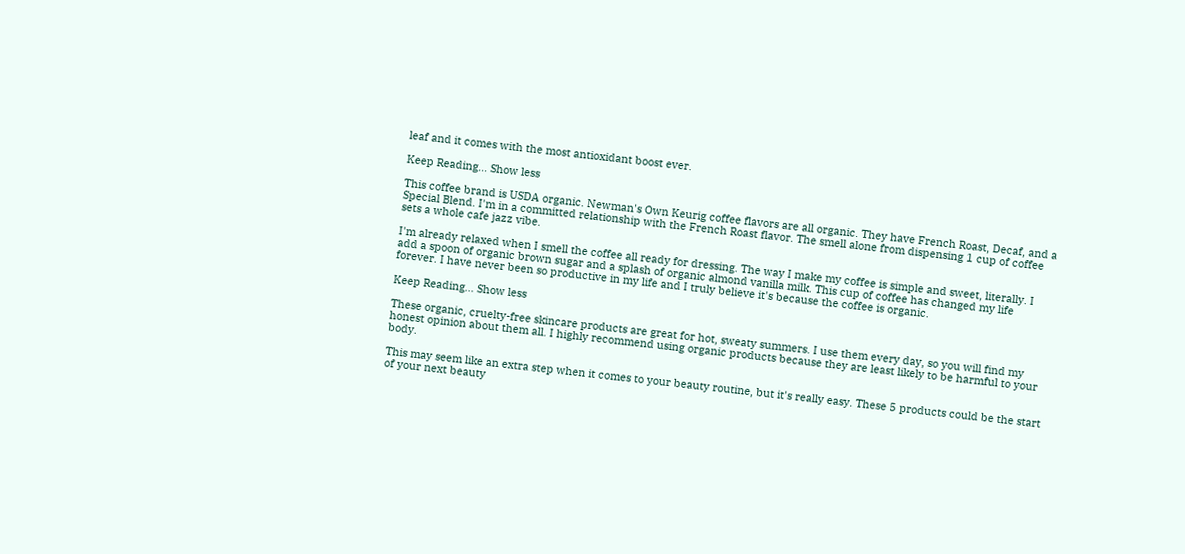leaf and it comes with the most antioxidant boost ever.

Keep Reading... Show less

This coffee brand is USDA organic. Newman's Own Keurig coffee flavors are all organic. They have French Roast, Decaf, and a Special Blend. I'm in a committed relationship with the French Roast flavor. The smell alone from dispensing 1 cup of coffee sets a whole cafe jazz vibe.

I'm already relaxed when I smell the coffee all ready for dressing. The way I make my coffee is simple and sweet, literally. I add a spoon of organic brown sugar and a splash of organic almond vanilla milk. This cup of coffee has changed my life forever. I have never been so productive in my life and I truly believe it's because the coffee is organic.

Keep Reading... Show less

These organic, cruelty-free skincare products are great for hot, sweaty summers. I use them every day, so you will find my honest opinion about them all. I highly recommend using organic products because they are least likely to be harmful to your body.

This may seem like an extra step when it comes to your beauty routine, but it's really easy. These 5 products could be the start of your next beauty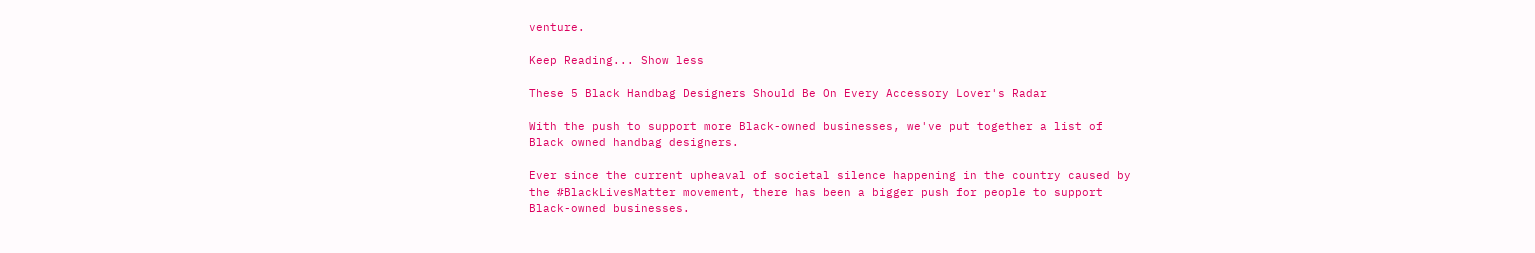venture.

Keep Reading... Show less

These 5 Black Handbag Designers Should Be On Every Accessory Lover's Radar

With the push to support more Black-owned businesses, we've put together a list of Black owned handbag designers.

Ever since the current upheaval of societal silence happening in the country caused by the #BlackLivesMatter movement, there has been a bigger push for people to support Black-owned businesses.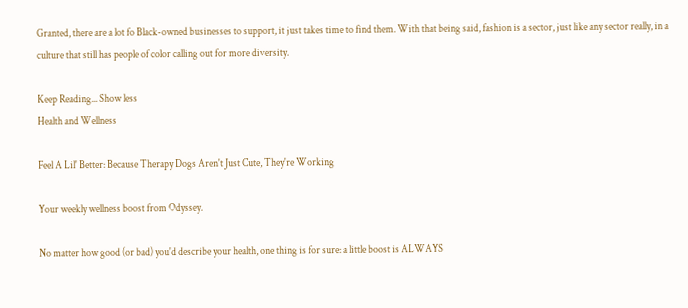Granted, there are a lot fo Black-owned businesses to support, it just takes time to find them. With that being said, fashion is a sector, just like any sector really, in a culture that still has people of color calling out for more diversity.

Keep Reading... Show less
Health and Wellness

Feel A Lil' Better: Because Therapy Dogs Aren't Just Cute, They're Working

Your weekly wellness boost from Odyssey.

No matter how good (or bad) you'd describe your health, one thing is for sure: a little boost is ALWAYS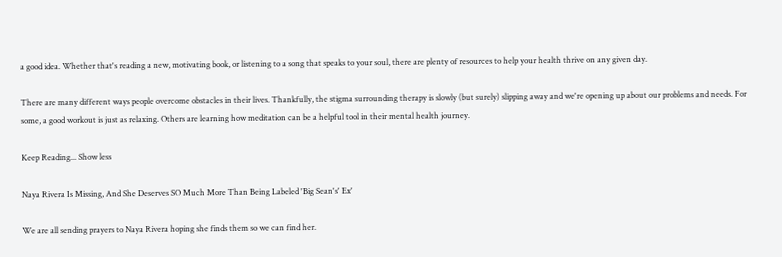a good idea. Whether that's reading a new, motivating book, or listening to a song that speaks to your soul, there are plenty of resources to help your health thrive on any given day.

There are many different ways people overcome obstacles in their lives. Thankfully, the stigma surrounding therapy is slowly (but surely) slipping away and we're opening up about our problems and needs. For some, a good workout is just as relaxing. Others are learning how meditation can be a helpful tool in their mental health journey.

Keep Reading... Show less

Naya Rivera Is Missing, And She Deserves SO Much More Than Being Labeled 'Big Sean's' Ex'

We are all sending prayers to Naya Rivera hoping she finds them so we can find her.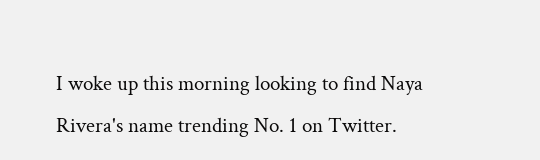I woke up this morning looking to find Naya Rivera's name trending No. 1 on Twitter.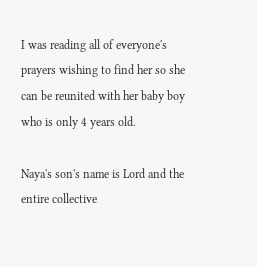I was reading all of everyone's prayers wishing to find her so she can be reunited with her baby boy who is only 4 years old.

Naya's son's name is Lord and the entire collective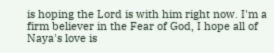is hoping the Lord is with him right now. I'm a firm believer in the Fear of God, I hope all of Naya's love is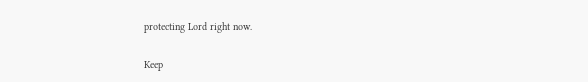protecting Lord right now.

Keep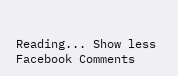Reading... Show less
Facebook Comments